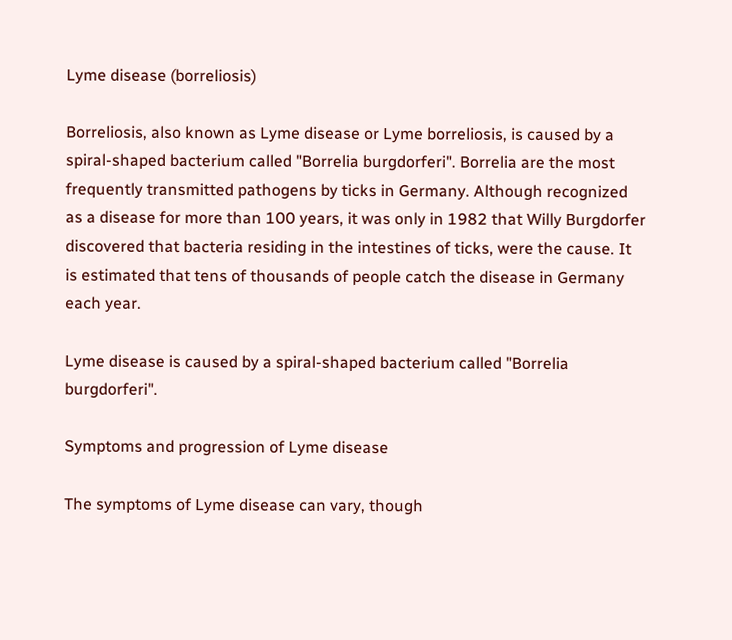Lyme disease (borreliosis)

Borreliosis, also known as Lyme disease or Lyme borreliosis, is caused by a spiral-shaped bacterium called "Borrelia burgdorferi". Borrelia are the most frequently transmitted pathogens by ticks in Germany. Although recognized as a disease for more than 100 years, it was only in 1982 that Willy Burgdorfer discovered that bacteria residing in the intestines of ticks, were the cause. It is estimated that tens of thousands of people catch the disease in Germany each year.

Lyme disease is caused by a spiral-shaped bacterium called "Borrelia burgdorferi".

Symptoms and progression of Lyme disease

The symptoms of Lyme disease can vary, though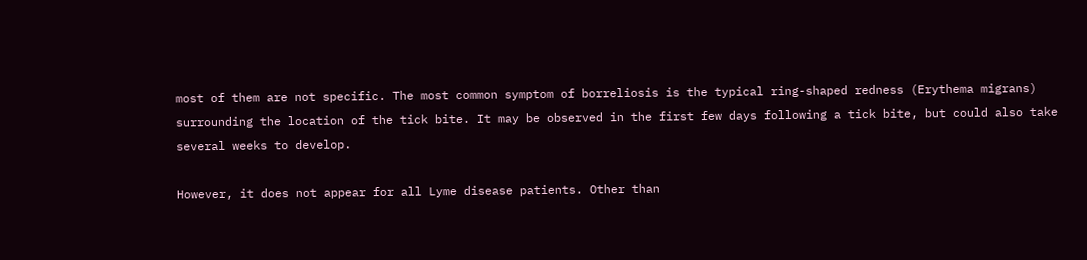most of them are not specific. The most common symptom of borreliosis is the typical ring-shaped redness (Erythema migrans) surrounding the location of the tick bite. It may be observed in the first few days following a tick bite, but could also take several weeks to develop.

However, it does not appear for all Lyme disease patients. Other than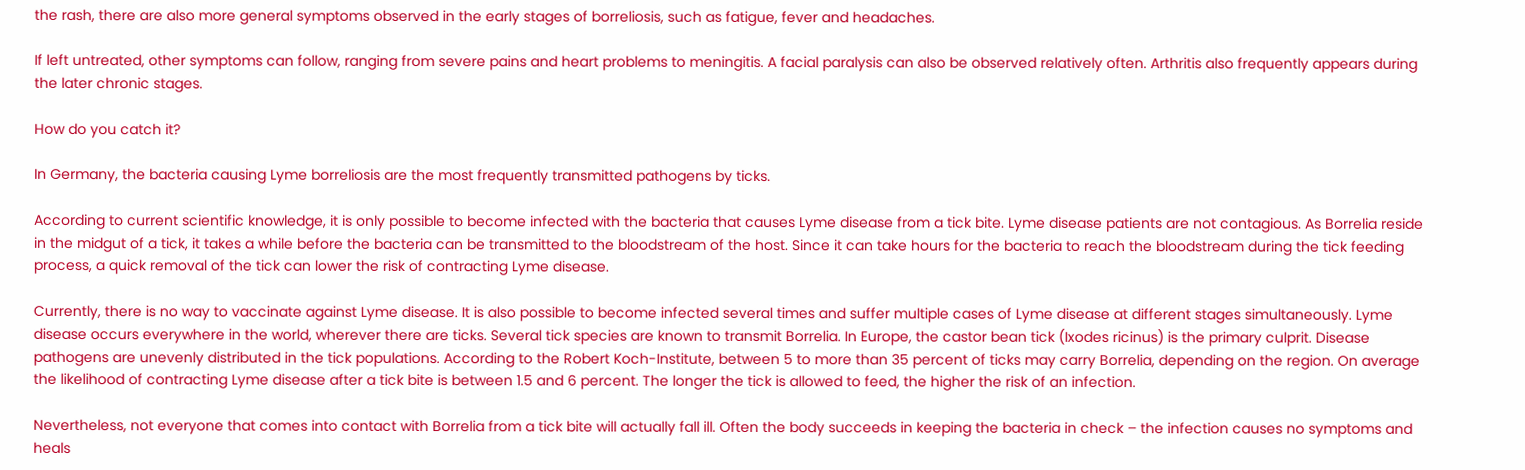the rash, there are also more general symptoms observed in the early stages of borreliosis, such as fatigue, fever and headaches.

If left untreated, other symptoms can follow, ranging from severe pains and heart problems to meningitis. A facial paralysis can also be observed relatively often. Arthritis also frequently appears during the later chronic stages.

How do you catch it?

In Germany, the bacteria causing Lyme borreliosis are the most frequently transmitted pathogens by ticks.

According to current scientific knowledge, it is only possible to become infected with the bacteria that causes Lyme disease from a tick bite. Lyme disease patients are not contagious. As Borrelia reside in the midgut of a tick, it takes a while before the bacteria can be transmitted to the bloodstream of the host. Since it can take hours for the bacteria to reach the bloodstream during the tick feeding process, a quick removal of the tick can lower the risk of contracting Lyme disease.

Currently, there is no way to vaccinate against Lyme disease. It is also possible to become infected several times and suffer multiple cases of Lyme disease at different stages simultaneously. Lyme disease occurs everywhere in the world, wherever there are ticks. Several tick species are known to transmit Borrelia. In Europe, the castor bean tick (Ixodes ricinus) is the primary culprit. Disease pathogens are unevenly distributed in the tick populations. According to the Robert Koch-Institute, between 5 to more than 35 percent of ticks may carry Borrelia, depending on the region. On average the likelihood of contracting Lyme disease after a tick bite is between 1.5 and 6 percent. The longer the tick is allowed to feed, the higher the risk of an infection.

Nevertheless, not everyone that comes into contact with Borrelia from a tick bite will actually fall ill. Often the body succeeds in keeping the bacteria in check – the infection causes no symptoms and heals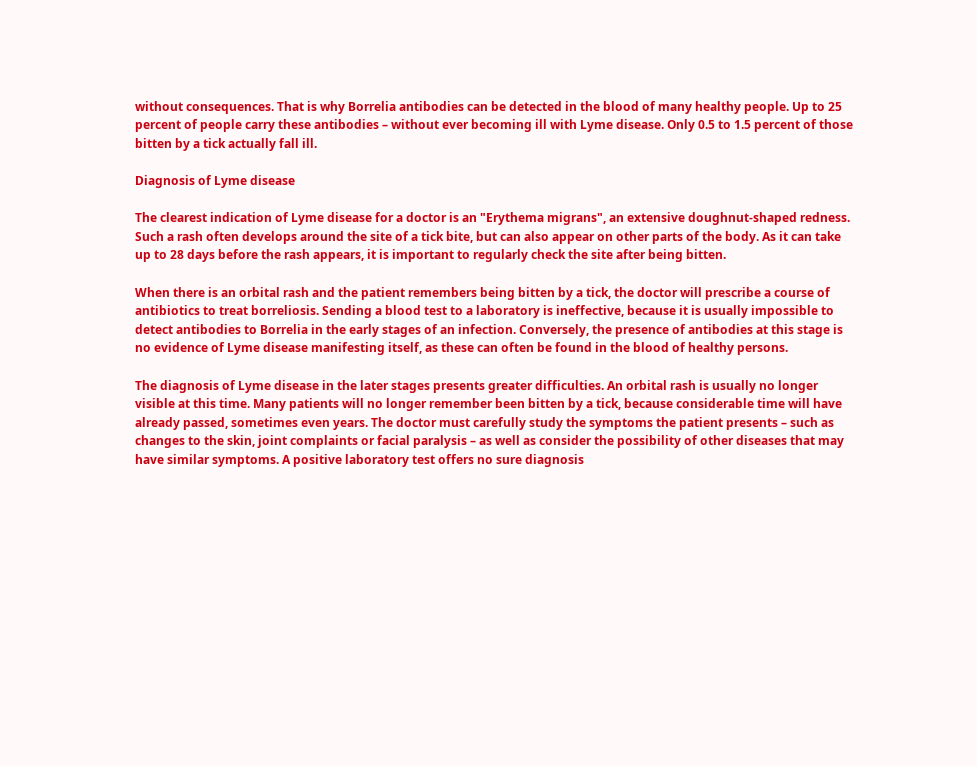without consequences. That is why Borrelia antibodies can be detected in the blood of many healthy people. Up to 25 percent of people carry these antibodies – without ever becoming ill with Lyme disease. Only 0.5 to 1.5 percent of those bitten by a tick actually fall ill.

Diagnosis of Lyme disease

The clearest indication of Lyme disease for a doctor is an "Erythema migrans", an extensive doughnut-shaped redness. Such a rash often develops around the site of a tick bite, but can also appear on other parts of the body. As it can take up to 28 days before the rash appears, it is important to regularly check the site after being bitten.

When there is an orbital rash and the patient remembers being bitten by a tick, the doctor will prescribe a course of antibiotics to treat borreliosis. Sending a blood test to a laboratory is ineffective, because it is usually impossible to detect antibodies to Borrelia in the early stages of an infection. Conversely, the presence of antibodies at this stage is no evidence of Lyme disease manifesting itself, as these can often be found in the blood of healthy persons.

The diagnosis of Lyme disease in the later stages presents greater difficulties. An orbital rash is usually no longer visible at this time. Many patients will no longer remember been bitten by a tick, because considerable time will have already passed, sometimes even years. The doctor must carefully study the symptoms the patient presents – such as changes to the skin, joint complaints or facial paralysis – as well as consider the possibility of other diseases that may have similar symptoms. A positive laboratory test offers no sure diagnosis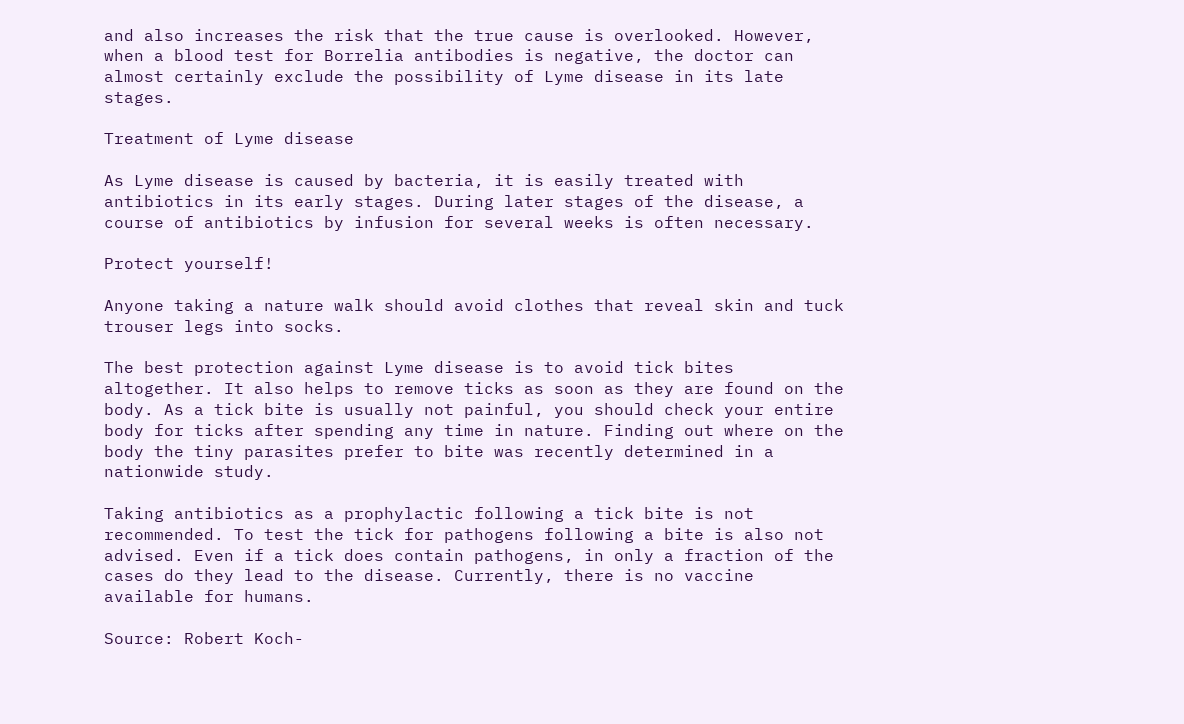and also increases the risk that the true cause is overlooked. However, when a blood test for Borrelia antibodies is negative, the doctor can almost certainly exclude the possibility of Lyme disease in its late stages.

Treatment of Lyme disease

As Lyme disease is caused by bacteria, it is easily treated with antibiotics in its early stages. During later stages of the disease, a course of antibiotics by infusion for several weeks is often necessary.

Protect yourself!

Anyone taking a nature walk should avoid clothes that reveal skin and tuck trouser legs into socks.

The best protection against Lyme disease is to avoid tick bites altogether. It also helps to remove ticks as soon as they are found on the body. As a tick bite is usually not painful, you should check your entire body for ticks after spending any time in nature. Finding out where on the body the tiny parasites prefer to bite was recently determined in a nationwide study.

Taking antibiotics as a prophylactic following a tick bite is not recommended. To test the tick for pathogens following a bite is also not advised. Even if a tick does contain pathogens, in only a fraction of the cases do they lead to the disease. Currently, there is no vaccine available for humans.

Source: Robert Koch-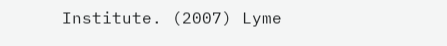Institute. (2007) Lyme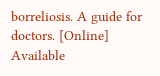borreliosis. A guide for doctors. [Online] Available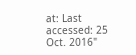at: Last accessed: 25 Oct. 2016"